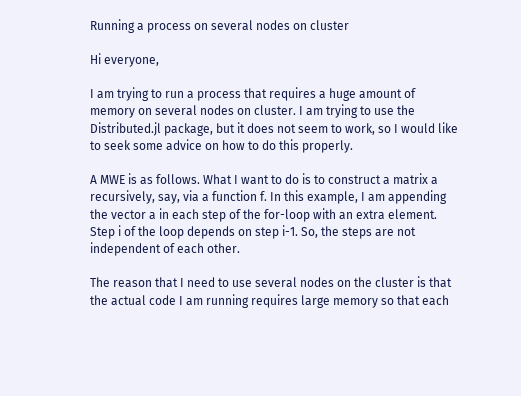Running a process on several nodes on cluster

Hi everyone,

I am trying to run a process that requires a huge amount of memory on several nodes on cluster. I am trying to use the Distributed.jl package, but it does not seem to work, so I would like to seek some advice on how to do this properly.

A MWE is as follows. What I want to do is to construct a matrix a recursively, say, via a function f. In this example, I am appending the vector a in each step of the for-loop with an extra element. Step i of the loop depends on step i-1. So, the steps are not independent of each other.

The reason that I need to use several nodes on the cluster is that the actual code I am running requires large memory so that each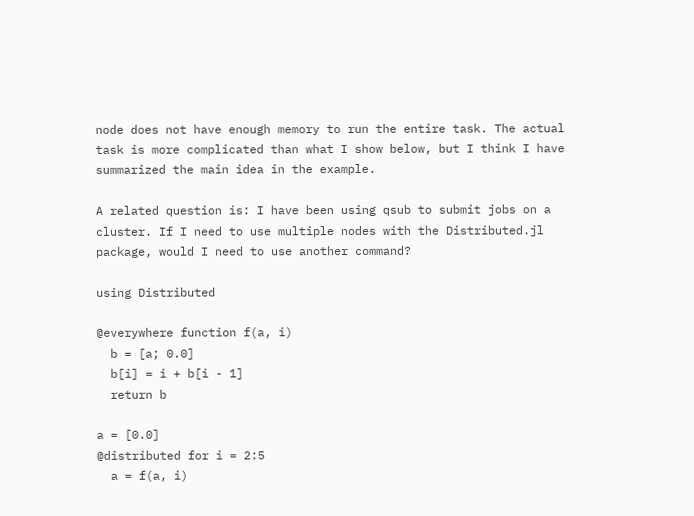node does not have enough memory to run the entire task. The actual task is more complicated than what I show below, but I think I have summarized the main idea in the example.

A related question is: I have been using qsub to submit jobs on a cluster. If I need to use multiple nodes with the Distributed.jl package, would I need to use another command?

using Distributed

@everywhere function f(a, i)
  b = [a; 0.0]
  b[i] = i + b[i - 1]
  return b

a = [0.0]
@distributed for i = 2:5
  a = f(a, i)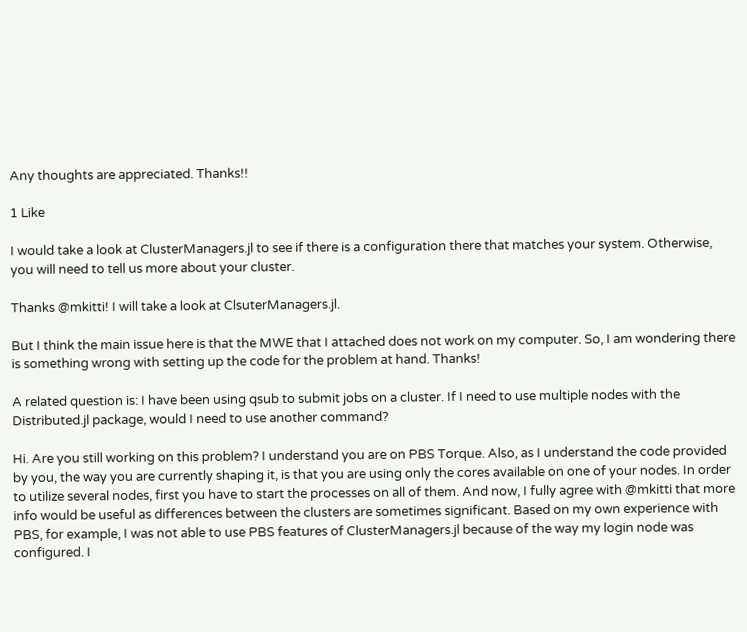Any thoughts are appreciated. Thanks!!

1 Like

I would take a look at ClusterManagers.jl to see if there is a configuration there that matches your system. Otherwise, you will need to tell us more about your cluster.

Thanks @mkitti! I will take a look at ClsuterManagers.jl.

But I think the main issue here is that the MWE that I attached does not work on my computer. So, I am wondering there is something wrong with setting up the code for the problem at hand. Thanks!

A related question is: I have been using qsub to submit jobs on a cluster. If I need to use multiple nodes with the Distributed.jl package, would I need to use another command?

Hi. Are you still working on this problem? I understand you are on PBS Torque. Also, as I understand the code provided by you, the way you are currently shaping it, is that you are using only the cores available on one of your nodes. In order to utilize several nodes, first you have to start the processes on all of them. And now, I fully agree with @mkitti that more info would be useful as differences between the clusters are sometimes significant. Based on my own experience with PBS, for example, I was not able to use PBS features of ClusterManagers.jl because of the way my login node was configured. I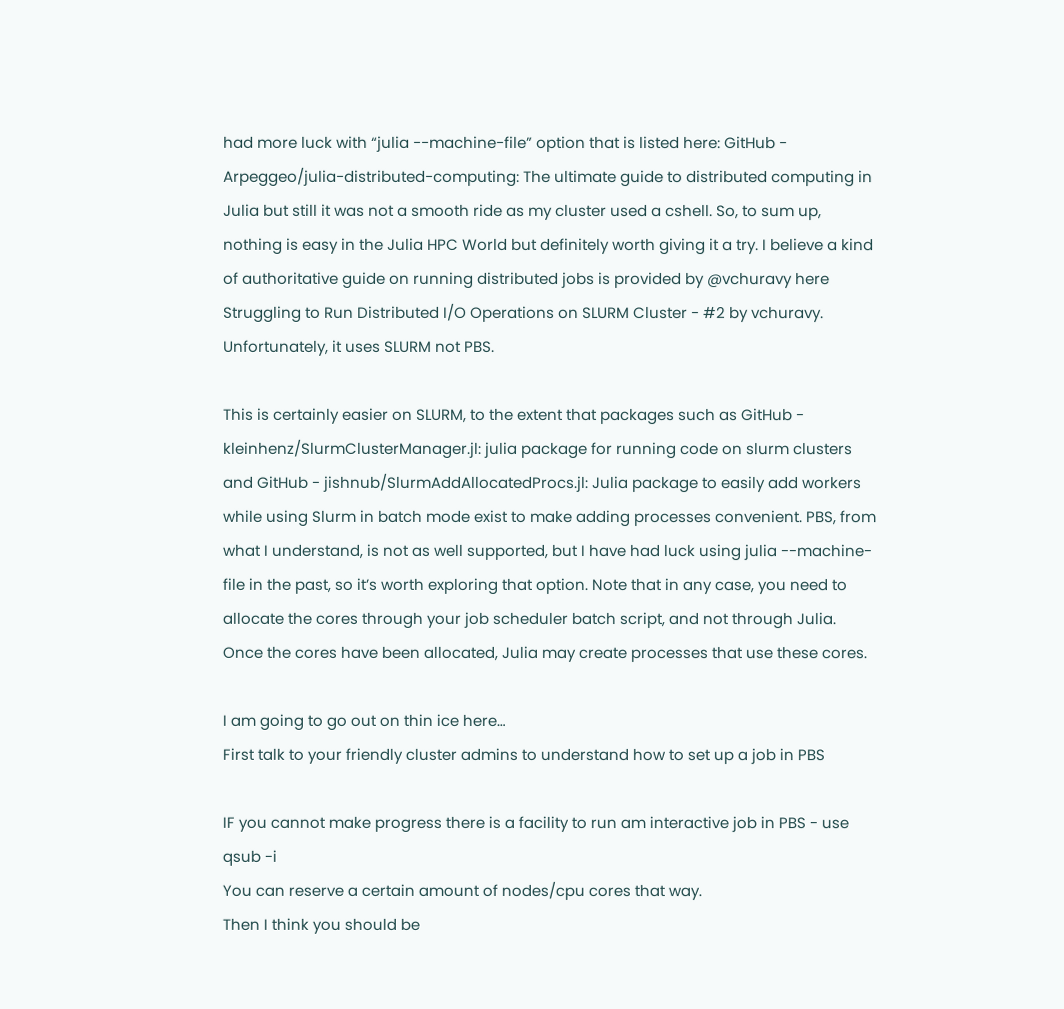had more luck with “julia --machine-file” option that is listed here: GitHub - Arpeggeo/julia-distributed-computing: The ultimate guide to distributed computing in Julia but still it was not a smooth ride as my cluster used a cshell. So, to sum up, nothing is easy in the Julia HPC World but definitely worth giving it a try. I believe a kind of authoritative guide on running distributed jobs is provided by @vchuravy here Struggling to Run Distributed I/O Operations on SLURM Cluster - #2 by vchuravy. Unfortunately, it uses SLURM not PBS.

This is certainly easier on SLURM, to the extent that packages such as GitHub - kleinhenz/SlurmClusterManager.jl: julia package for running code on slurm clusters and GitHub - jishnub/SlurmAddAllocatedProcs.jl: Julia package to easily add workers while using Slurm in batch mode exist to make adding processes convenient. PBS, from what I understand, is not as well supported, but I have had luck using julia --machine-file in the past, so it’s worth exploring that option. Note that in any case, you need to allocate the cores through your job scheduler batch script, and not through Julia. Once the cores have been allocated, Julia may create processes that use these cores.

I am going to go out on thin ice here…
First talk to your friendly cluster admins to understand how to set up a job in PBS

IF you cannot make progress there is a facility to run am interactive job in PBS - use qsub -i
You can reserve a certain amount of nodes/cpu cores that way.
Then I think you should be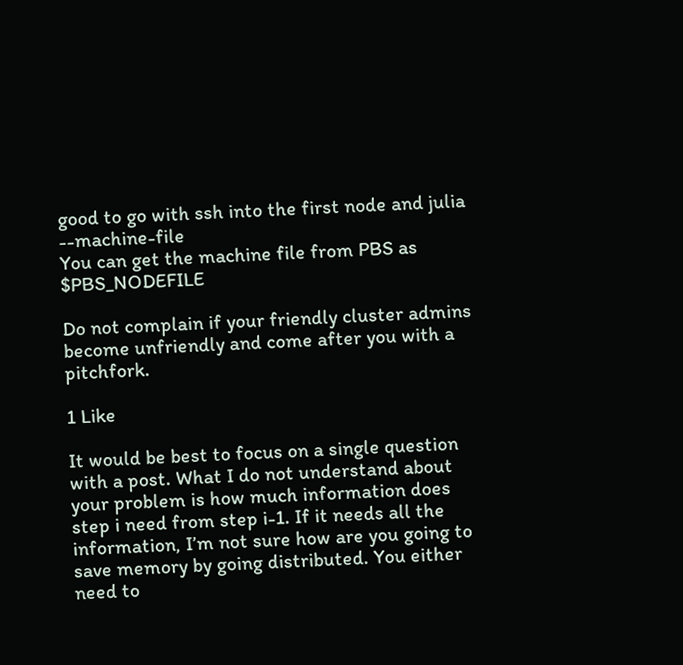good to go with ssh into the first node and julia --machine-file
You can get the machine file from PBS as $PBS_NODEFILE

Do not complain if your friendly cluster admins become unfriendly and come after you with a pitchfork.

1 Like

It would be best to focus on a single question with a post. What I do not understand about your problem is how much information does step i need from step i-1. If it needs all the information, I’m not sure how are you going to save memory by going distributed. You either need to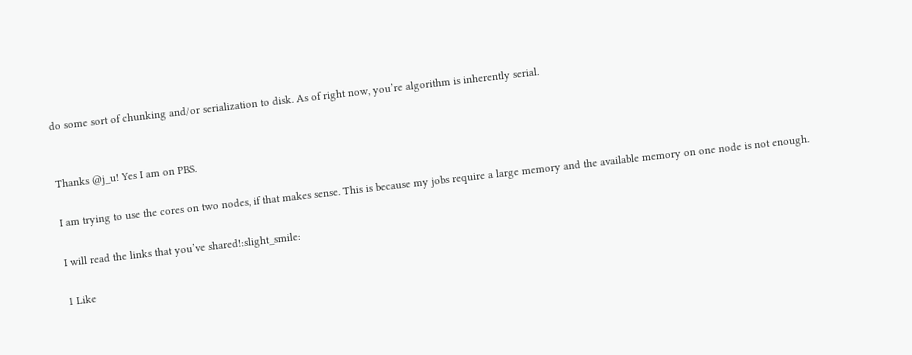do some sort of chunking and/or serialization to disk. As of right now, you’re algorithm is inherently serial.


Thanks @j_u! Yes I am on PBS.

I am trying to use the cores on two nodes, if that makes sense. This is because my jobs require a large memory and the available memory on one node is not enough.

I will read the links that you’ve shared!:slight_smile:

1 Like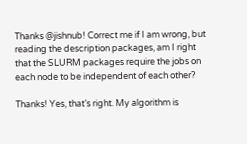Thanks @jishnub! Correct me if I am wrong, but reading the description packages, am I right that the SLURM packages require the jobs on each node to be independent of each other?

Thanks! Yes, that’s right. My algorithm is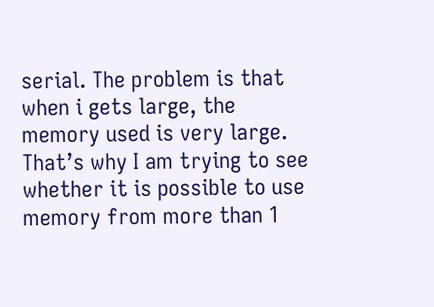serial. The problem is that when i gets large, the memory used is very large. That’s why I am trying to see whether it is possible to use memory from more than 1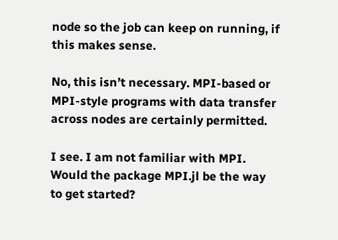node so the job can keep on running, if this makes sense.

No, this isn’t necessary. MPI-based or MPI-style programs with data transfer across nodes are certainly permitted.

I see. I am not familiar with MPI. Would the package MPI.jl be the way to get started?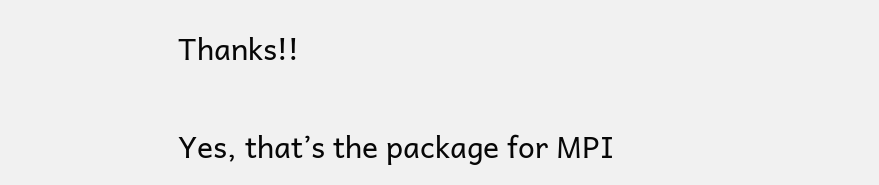Thanks!!

Yes, that’s the package for MPI